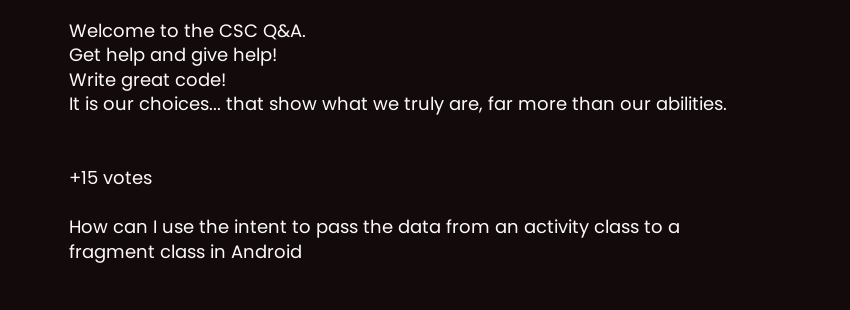Welcome to the CSC Q&A.
Get help and give help!
Write great code!
It is our choices... that show what we truly are, far more than our abilities.


+15 votes

How can I use the intent to pass the data from an activity class to a fragment class in Android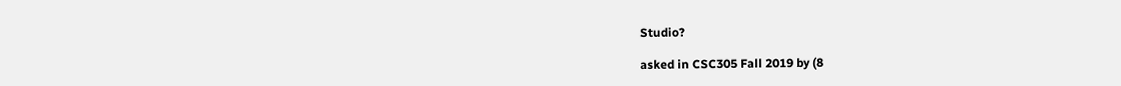Studio?

asked in CSC305 Fall 2019 by (8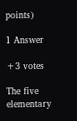points)

1 Answer

+3 votes

The five elementary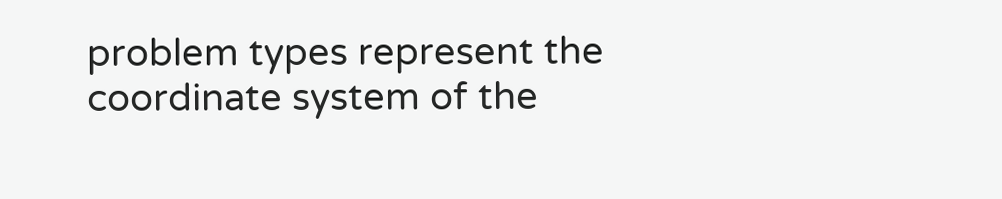problem types represent the coordinate system of the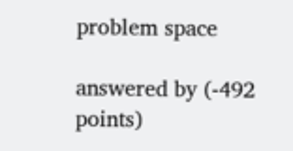problem space

answered by (-492 points)